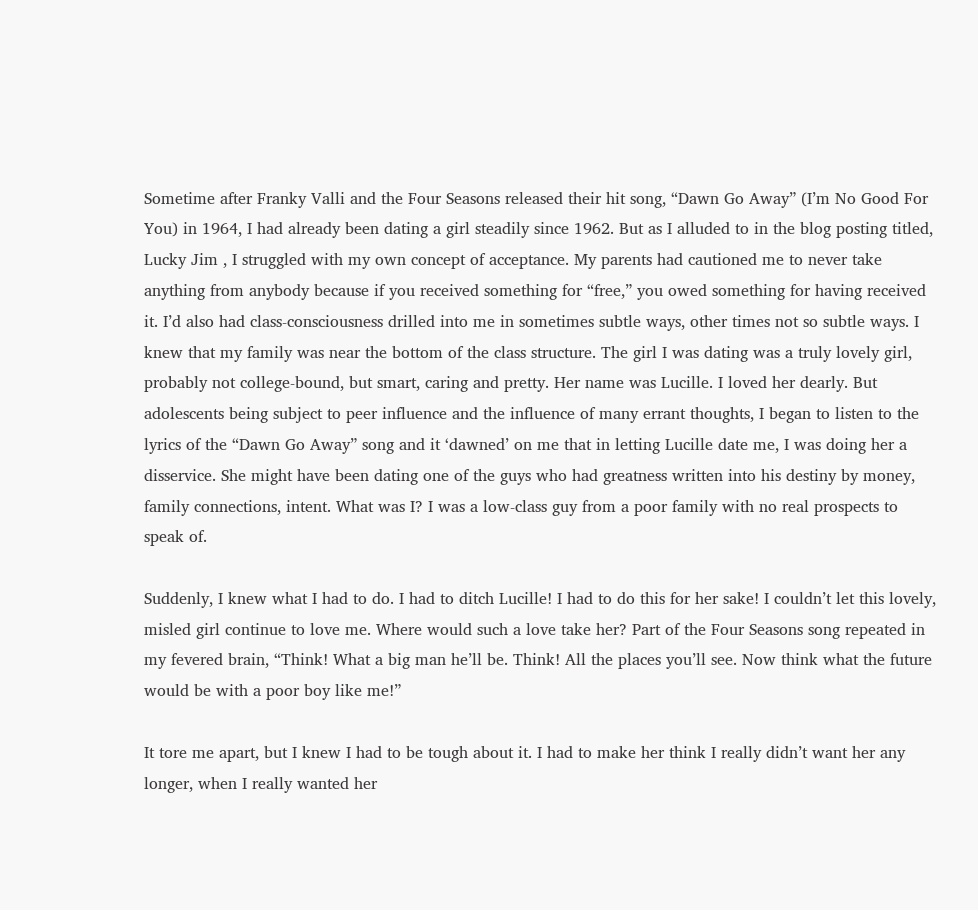Sometime after Franky Valli and the Four Seasons released their hit song, “Dawn Go Away” (I’m No Good For You) in 1964, I had already been dating a girl steadily since 1962. But as I alluded to in the blog posting titled,  Lucky Jim , I struggled with my own concept of acceptance. My parents had cautioned me to never take anything from anybody because if you received something for “free,” you owed something for having received it. I’d also had class-consciousness drilled into me in sometimes subtle ways, other times not so subtle ways. I knew that my family was near the bottom of the class structure. The girl I was dating was a truly lovely girl, probably not college-bound, but smart, caring and pretty. Her name was Lucille. I loved her dearly. But adolescents being subject to peer influence and the influence of many errant thoughts, I began to listen to the lyrics of the “Dawn Go Away” song and it ‘dawned’ on me that in letting Lucille date me, I was doing her a disservice. She might have been dating one of the guys who had greatness written into his destiny by money, family connections, intent. What was I? I was a low-class guy from a poor family with no real prospects to speak of.

Suddenly, I knew what I had to do. I had to ditch Lucille! I had to do this for her sake! I couldn’t let this lovely, misled girl continue to love me. Where would such a love take her? Part of the Four Seasons song repeated in my fevered brain, “Think! What a big man he’ll be. Think! All the places you’ll see. Now think what the future would be with a poor boy like me!”

It tore me apart, but I knew I had to be tough about it. I had to make her think I really didn’t want her any longer, when I really wanted her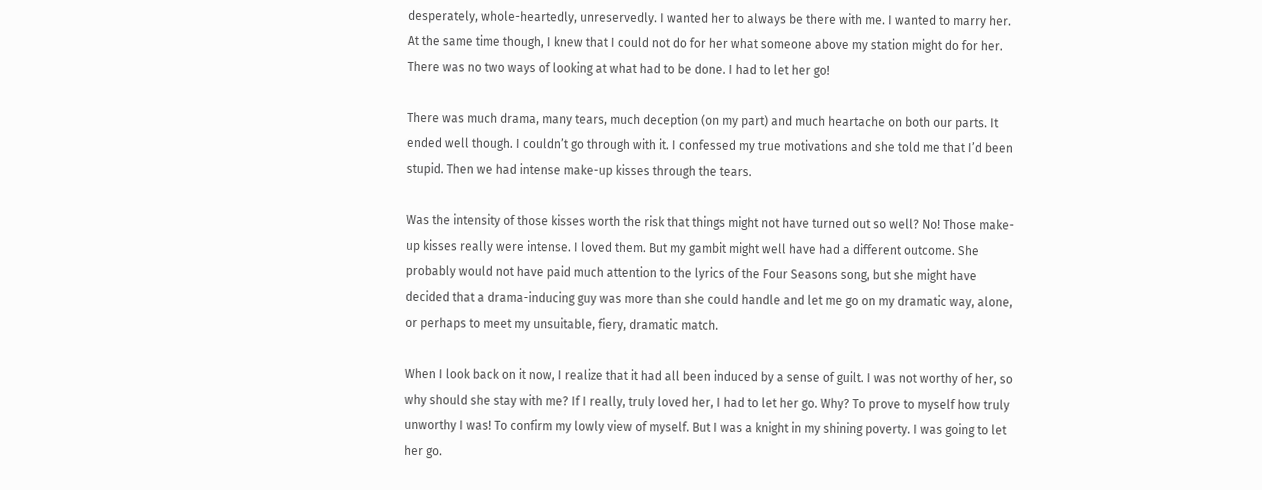desperately, whole-heartedly, unreservedly. I wanted her to always be there with me. I wanted to marry her. At the same time though, I knew that I could not do for her what someone above my station might do for her. There was no two ways of looking at what had to be done. I had to let her go!

There was much drama, many tears, much deception (on my part) and much heartache on both our parts. It ended well though. I couldn’t go through with it. I confessed my true motivations and she told me that I’d been stupid. Then we had intense make-up kisses through the tears.

Was the intensity of those kisses worth the risk that things might not have turned out so well? No! Those make-up kisses really were intense. I loved them. But my gambit might well have had a different outcome. She probably would not have paid much attention to the lyrics of the Four Seasons song, but she might have decided that a drama-inducing guy was more than she could handle and let me go on my dramatic way, alone, or perhaps to meet my unsuitable, fiery, dramatic match.

When I look back on it now, I realize that it had all been induced by a sense of guilt. I was not worthy of her, so why should she stay with me? If I really, truly loved her, I had to let her go. Why? To prove to myself how truly unworthy I was! To confirm my lowly view of myself. But I was a knight in my shining poverty. I was going to let her go.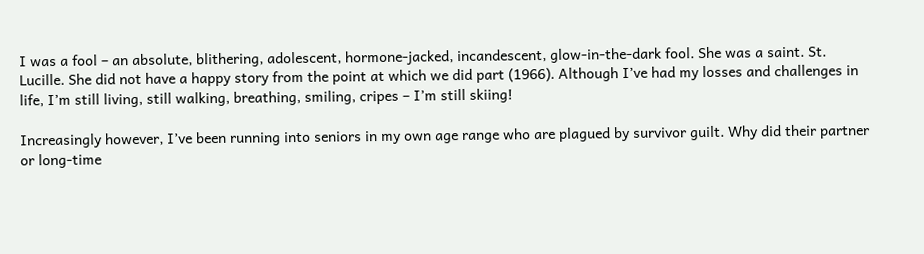I was a fool – an absolute, blithering, adolescent, hormone-jacked, incandescent, glow-in-the-dark fool. She was a saint. St. Lucille. She did not have a happy story from the point at which we did part (1966). Although I’ve had my losses and challenges in life, I’m still living, still walking, breathing, smiling, cripes – I’m still skiing!

Increasingly however, I’ve been running into seniors in my own age range who are plagued by survivor guilt. Why did their partner or long-time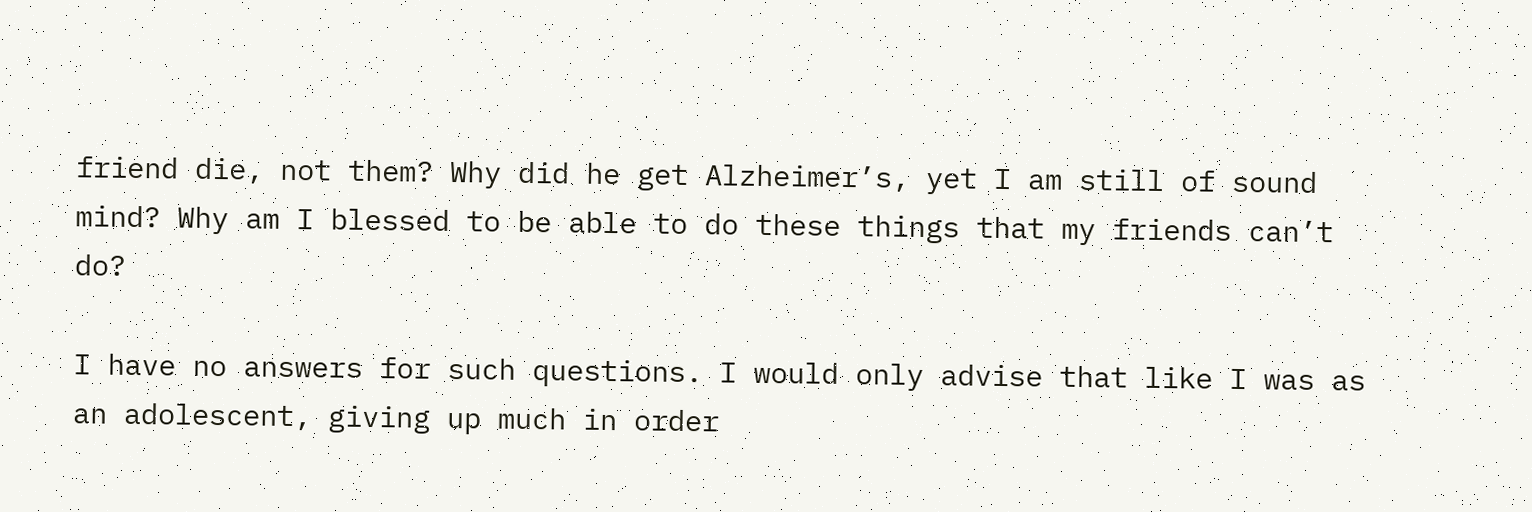friend die, not them? Why did he get Alzheimer’s, yet I am still of sound mind? Why am I blessed to be able to do these things that my friends can’t do?

I have no answers for such questions. I would only advise that like I was as an adolescent, giving up much in order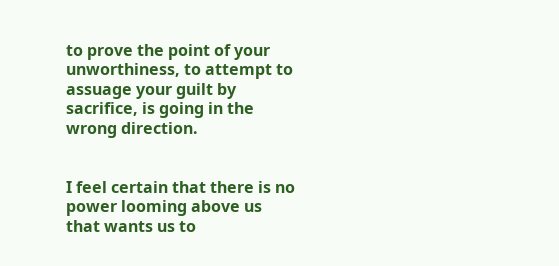to prove the point of your unworthiness, to attempt to assuage your guilt by sacrifice, is going in the wrong direction.


I feel certain that there is no power looming above us that wants us to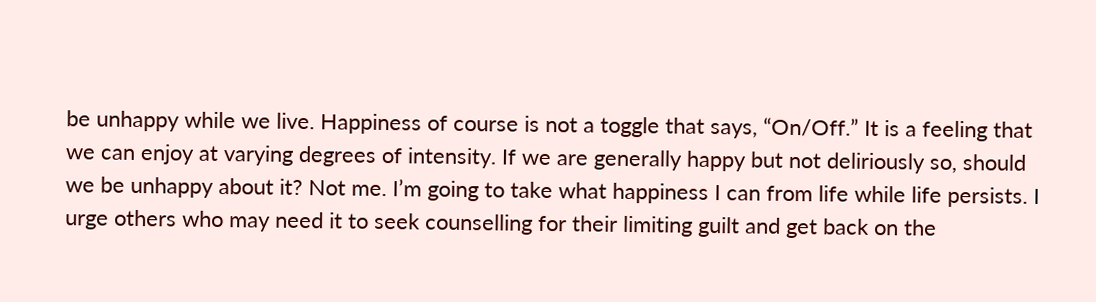be unhappy while we live. Happiness of course is not a toggle that says, “On/Off.” It is a feeling that we can enjoy at varying degrees of intensity. If we are generally happy but not deliriously so, should we be unhappy about it? Not me. I’m going to take what happiness I can from life while life persists. I urge others who may need it to seek counselling for their limiting guilt and get back on the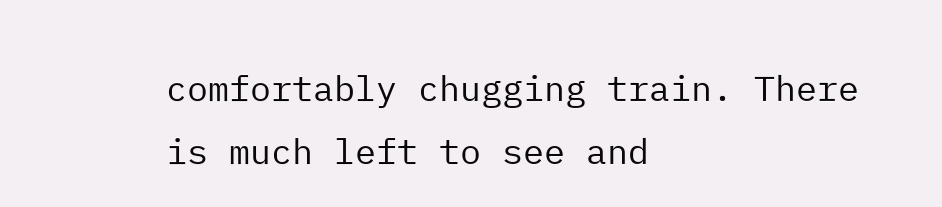comfortably chugging train. There is much left to see and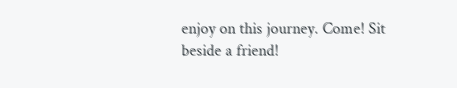enjoy on this journey. Come! Sit beside a friend!